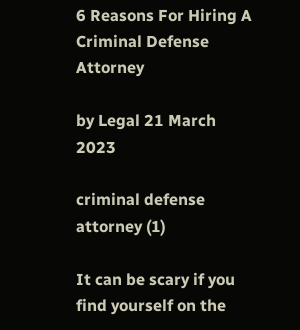6 Reasons For Hiring A Criminal Defense Attorney

by Legal 21 March 2023

criminal defense attorney (1)

It can be scary if you find yourself on the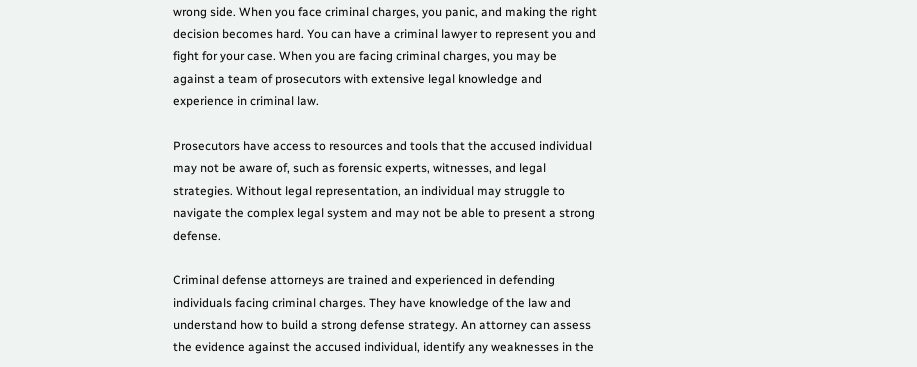wrong side. When you face criminal charges, you panic, and making the right decision becomes hard. You can have a criminal lawyer to represent you and fight for your case. When you are facing criminal charges, you may be against a team of prosecutors with extensive legal knowledge and experience in criminal law.

Prosecutors have access to resources and tools that the accused individual may not be aware of, such as forensic experts, witnesses, and legal strategies. Without legal representation, an individual may struggle to navigate the complex legal system and may not be able to present a strong defense.

Criminal defense attorneys are trained and experienced in defending individuals facing criminal charges. They have knowledge of the law and understand how to build a strong defense strategy. An attorney can assess the evidence against the accused individual, identify any weaknesses in the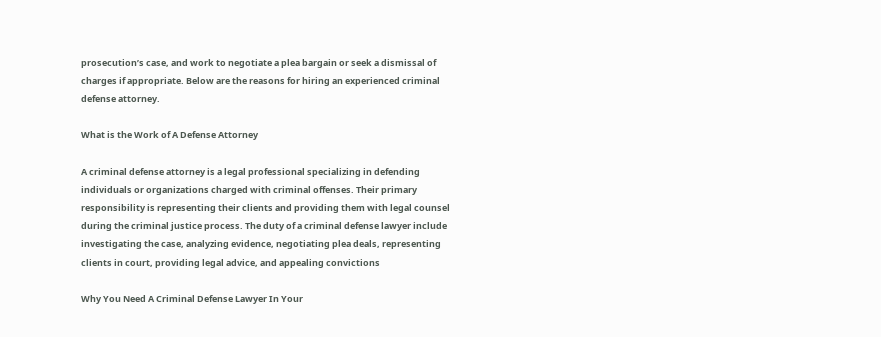prosecution’s case, and work to negotiate a plea bargain or seek a dismissal of charges if appropriate. Below are the reasons for hiring an experienced criminal defense attorney.

What is the Work of A Defense Attorney

A criminal defense attorney is a legal professional specializing in defending individuals or organizations charged with criminal offenses. Their primary responsibility is representing their clients and providing them with legal counsel during the criminal justice process. The duty of a criminal defense lawyer include investigating the case, analyzing evidence, negotiating plea deals, representing clients in court, providing legal advice, and appealing convictions

Why You Need A Criminal Defense Lawyer In Your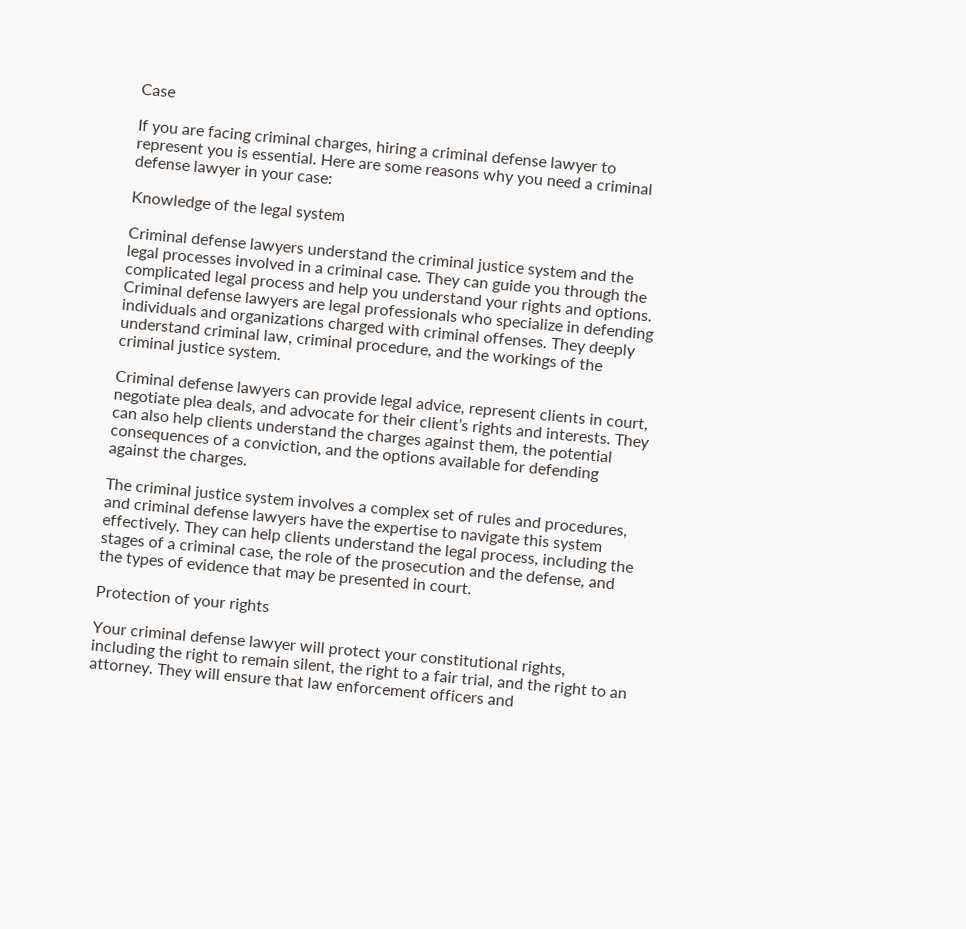Case

If you are facing criminal charges, hiring a criminal defense lawyer to represent you is essential. Here are some reasons why you need a criminal defense lawyer in your case:

Knowledge of the legal system

Criminal defense lawyers understand the criminal justice system and the legal processes involved in a criminal case. They can guide you through the complicated legal process and help you understand your rights and options. Criminal defense lawyers are legal professionals who specialize in defending individuals and organizations charged with criminal offenses. They deeply understand criminal law, criminal procedure, and the workings of the criminal justice system.

Criminal defense lawyers can provide legal advice, represent clients in court, negotiate plea deals, and advocate for their client’s rights and interests. They can also help clients understand the charges against them, the potential consequences of a conviction, and the options available for defending against the charges.

The criminal justice system involves a complex set of rules and procedures, and criminal defense lawyers have the expertise to navigate this system effectively. They can help clients understand the legal process, including the stages of a criminal case, the role of the prosecution and the defense, and the types of evidence that may be presented in court.

Protection of your rights

Your criminal defense lawyer will protect your constitutional rights, including the right to remain silent, the right to a fair trial, and the right to an attorney. They will ensure that law enforcement officers and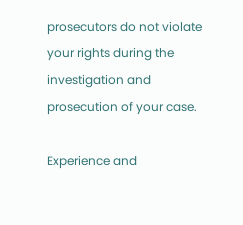prosecutors do not violate your rights during the investigation and prosecution of your case.

Experience and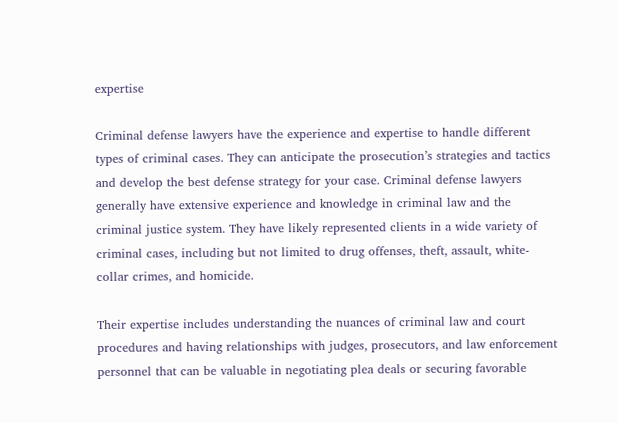expertise

Criminal defense lawyers have the experience and expertise to handle different types of criminal cases. They can anticipate the prosecution’s strategies and tactics and develop the best defense strategy for your case. Criminal defense lawyers generally have extensive experience and knowledge in criminal law and the criminal justice system. They have likely represented clients in a wide variety of criminal cases, including but not limited to drug offenses, theft, assault, white-collar crimes, and homicide.

Their expertise includes understanding the nuances of criminal law and court procedures and having relationships with judges, prosecutors, and law enforcement personnel that can be valuable in negotiating plea deals or securing favorable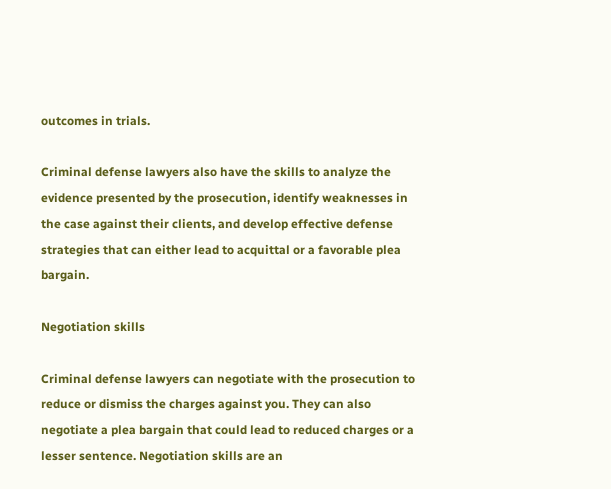outcomes in trials.

Criminal defense lawyers also have the skills to analyze the evidence presented by the prosecution, identify weaknesses in the case against their clients, and develop effective defense strategies that can either lead to acquittal or a favorable plea bargain.

Negotiation skills

Criminal defense lawyers can negotiate with the prosecution to reduce or dismiss the charges against you. They can also negotiate a plea bargain that could lead to reduced charges or a lesser sentence. Negotiation skills are an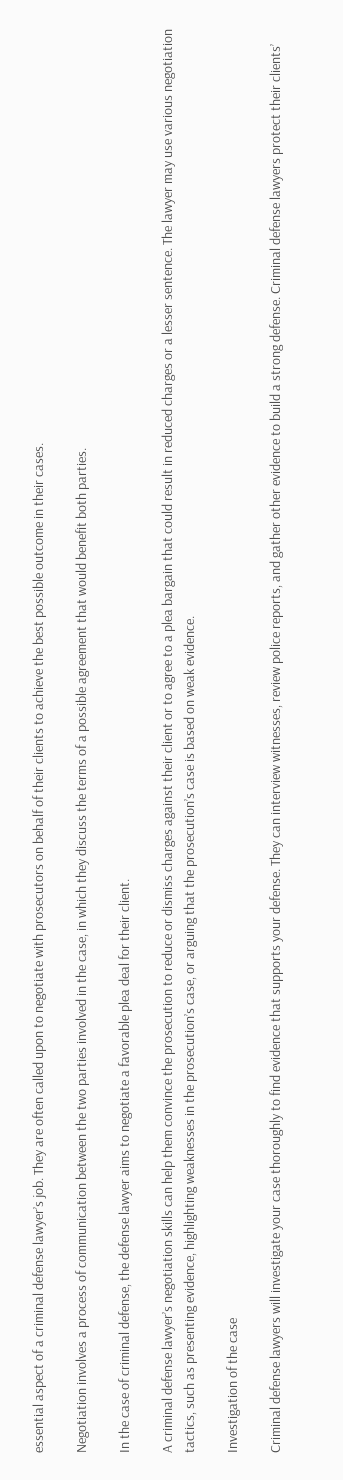essential aspect of a criminal defense lawyer’s job. They are often called upon to negotiate with prosecutors on behalf of their clients to achieve the best possible outcome in their cases.

Negotiation involves a process of communication between the two parties involved in the case, in which they discuss the terms of a possible agreement that would benefit both parties.

In the case of criminal defense, the defense lawyer aims to negotiate a favorable plea deal for their client.

A criminal defense lawyer’s negotiation skills can help them convince the prosecution to reduce or dismiss charges against their client or to agree to a plea bargain that could result in reduced charges or a lesser sentence. The lawyer may use various negotiation tactics, such as presenting evidence, highlighting weaknesses in the prosecution’s case, or arguing that the prosecution’s case is based on weak evidence.

Investigation of the case

Criminal defense lawyers will investigate your case thoroughly to find evidence that supports your defense. They can interview witnesses, review police reports, and gather other evidence to build a strong defense. Criminal defense lawyers protect their clients’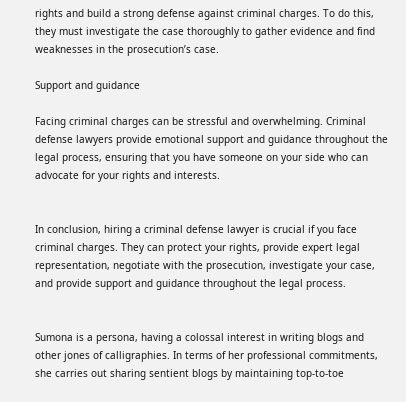rights and build a strong defense against criminal charges. To do this, they must investigate the case thoroughly to gather evidence and find weaknesses in the prosecution’s case.

Support and guidance

Facing criminal charges can be stressful and overwhelming. Criminal defense lawyers provide emotional support and guidance throughout the legal process, ensuring that you have someone on your side who can advocate for your rights and interests.


In conclusion, hiring a criminal defense lawyer is crucial if you face criminal charges. They can protect your rights, provide expert legal representation, negotiate with the prosecution, investigate your case, and provide support and guidance throughout the legal process.


Sumona is a persona, having a colossal interest in writing blogs and other jones of calligraphies. In terms of her professional commitments, she carries out sharing sentient blogs by maintaining top-to-toe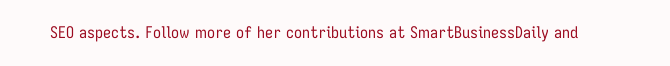SEO aspects. Follow more of her contributions at SmartBusinessDaily and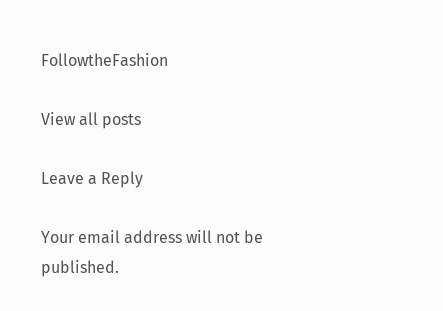FollowtheFashion

View all posts

Leave a Reply

Your email address will not be published.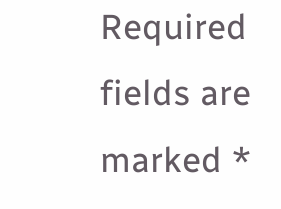Required fields are marked *